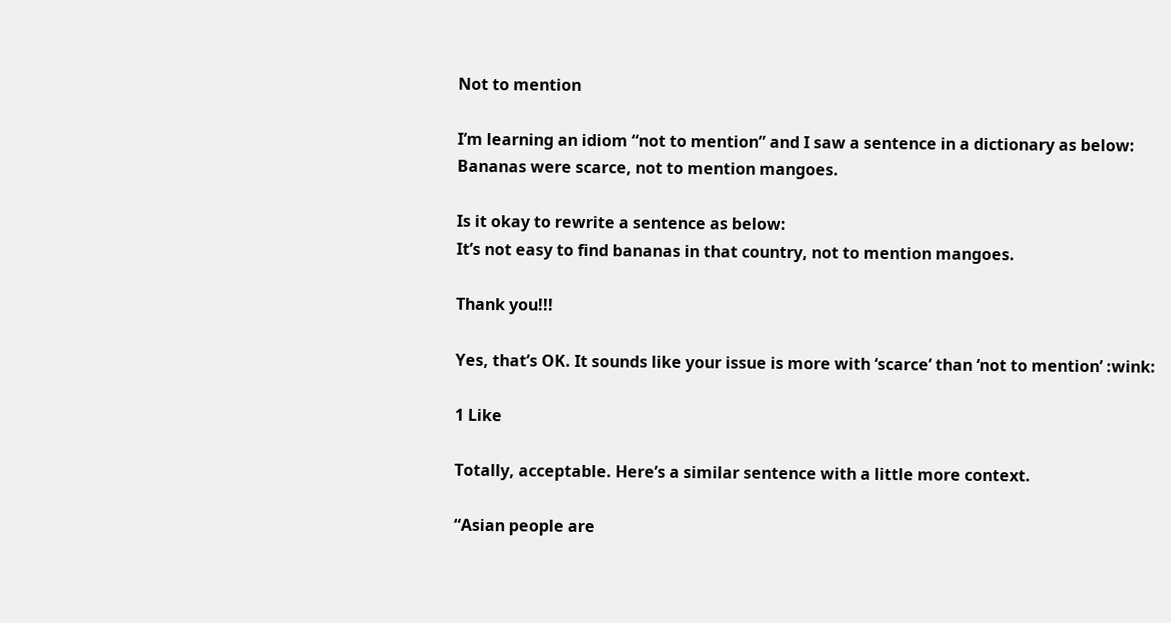Not to mention

I’m learning an idiom “not to mention” and I saw a sentence in a dictionary as below:
Bananas were scarce, not to mention mangoes.

Is it okay to rewrite a sentence as below:
It’s not easy to find bananas in that country, not to mention mangoes.

Thank you!!!

Yes, that’s OK. It sounds like your issue is more with ‘scarce’ than ‘not to mention’ :wink:

1 Like

Totally, acceptable. Here’s a similar sentence with a little more context.

“Asian people are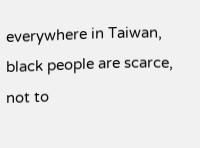everywhere in Taiwan, black people are scarce, not to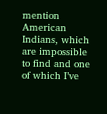mention American Indians, which are impossible to find and one of which I’ve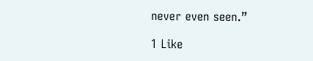never even seen.”

1 Like